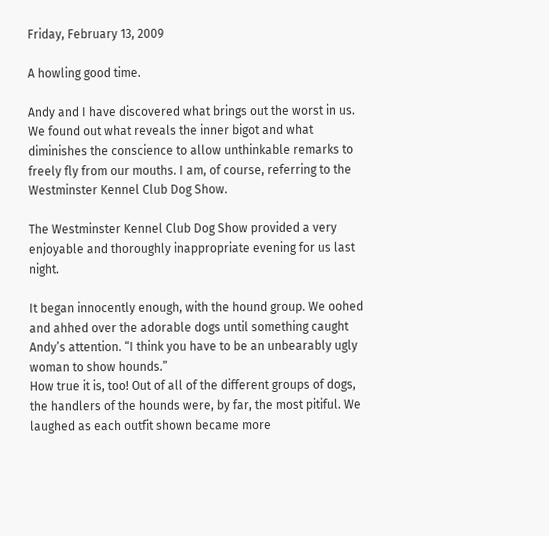Friday, February 13, 2009

A howling good time.

Andy and I have discovered what brings out the worst in us. We found out what reveals the inner bigot and what diminishes the conscience to allow unthinkable remarks to freely fly from our mouths. I am, of course, referring to the Westminster Kennel Club Dog Show.

The Westminster Kennel Club Dog Show provided a very enjoyable and thoroughly inappropriate evening for us last night.

It began innocently enough, with the hound group. We oohed and ahhed over the adorable dogs until something caught Andy’s attention. “I think you have to be an unbearably ugly woman to show hounds.”
How true it is, too! Out of all of the different groups of dogs, the handlers of the hounds were, by far, the most pitiful. We laughed as each outfit shown became more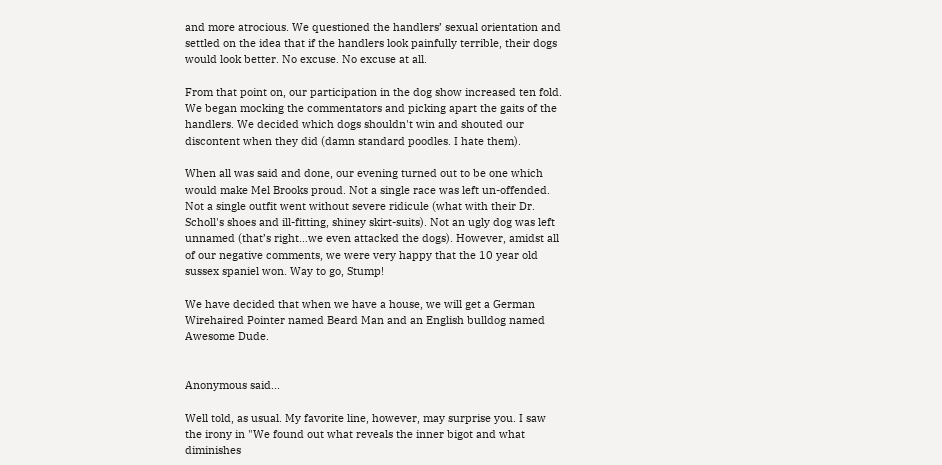and more atrocious. We questioned the handlers’ sexual orientation and settled on the idea that if the handlers look painfully terrible, their dogs would look better. No excuse. No excuse at all.

From that point on, our participation in the dog show increased ten fold. We began mocking the commentators and picking apart the gaits of the handlers. We decided which dogs shouldn't win and shouted our discontent when they did (damn standard poodles. I hate them).

When all was said and done, our evening turned out to be one which would make Mel Brooks proud. Not a single race was left un-offended. Not a single outfit went without severe ridicule (what with their Dr. Scholl's shoes and ill-fitting, shiney skirt-suits). Not an ugly dog was left unnamed (that’s right…we even attacked the dogs). However, amidst all of our negative comments, we were very happy that the 10 year old sussex spaniel won. Way to go, Stump!

We have decided that when we have a house, we will get a German Wirehaired Pointer named Beard Man and an English bulldog named Awesome Dude.


Anonymous said...

Well told, as usual. My favorite line, however, may surprise you. I saw the irony in "We found out what reveals the inner bigot and what diminishes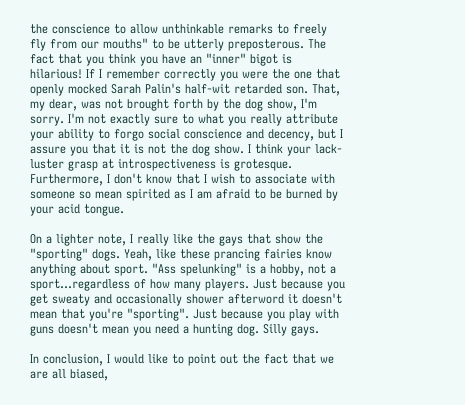the conscience to allow unthinkable remarks to freely fly from our mouths" to be utterly preposterous. The fact that you think you have an "inner" bigot is hilarious! If I remember correctly you were the one that openly mocked Sarah Palin's half-wit retarded son. That, my dear, was not brought forth by the dog show, I'm sorry. I'm not exactly sure to what you really attribute your ability to forgo social conscience and decency, but I assure you that it is not the dog show. I think your lack-luster grasp at introspectiveness is grotesque. Furthermore, I don't know that I wish to associate with someone so mean spirited as I am afraid to be burned by your acid tongue.

On a lighter note, I really like the gays that show the "sporting" dogs. Yeah, like these prancing fairies know anything about sport. "Ass spelunking" is a hobby, not a sport...regardless of how many players. Just because you get sweaty and occasionally shower afterword it doesn't mean that you're "sporting". Just because you play with guns doesn't mean you need a hunting dog. Silly gays.

In conclusion, I would like to point out the fact that we are all biased,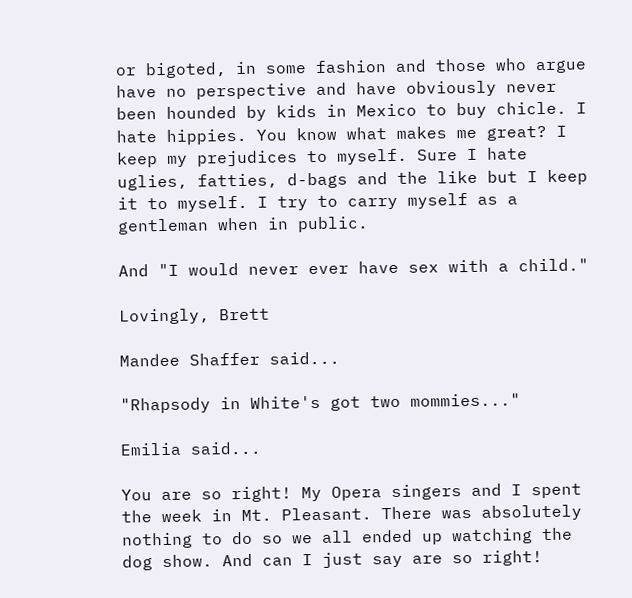or bigoted, in some fashion and those who argue have no perspective and have obviously never been hounded by kids in Mexico to buy chicle. I hate hippies. You know what makes me great? I keep my prejudices to myself. Sure I hate uglies, fatties, d-bags and the like but I keep it to myself. I try to carry myself as a gentleman when in public.

And "I would never ever have sex with a child."

Lovingly, Brett

Mandee Shaffer said...

"Rhapsody in White's got two mommies..."

Emilia said...

You are so right! My Opera singers and I spent the week in Mt. Pleasant. There was absolutely nothing to do so we all ended up watching the dog show. And can I just say are so right!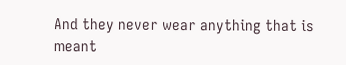And they never wear anything that is meant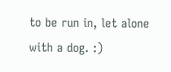to be run in, let alone with a dog. :)